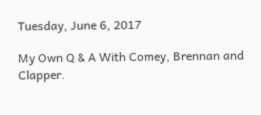Tuesday, June 6, 2017

My Own Q & A With Comey, Brennan and Clapper.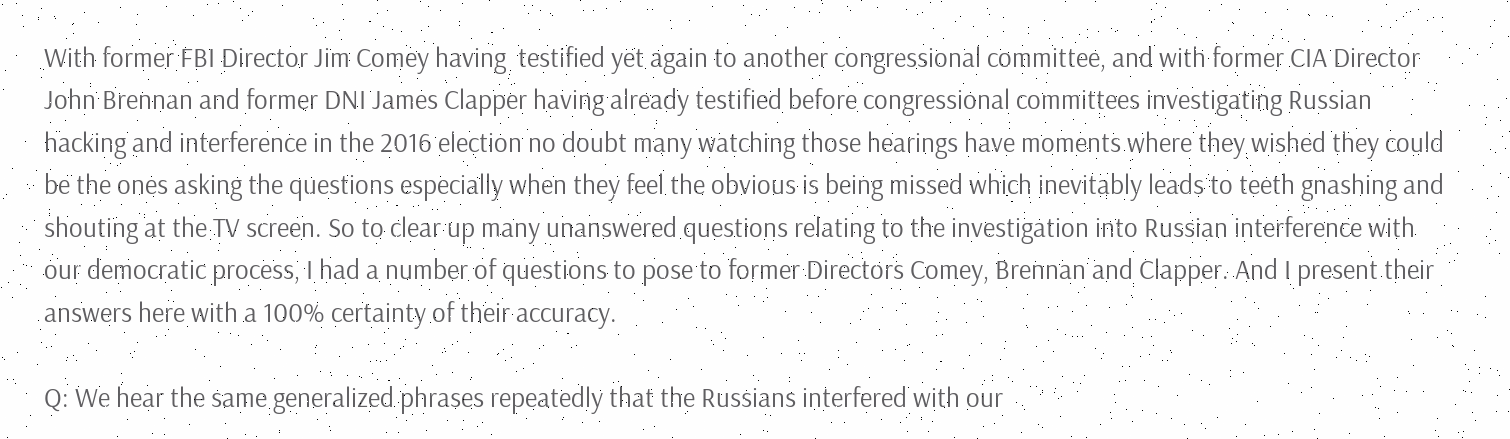With former FBI Director Jim Comey having  testified yet again to another congressional committee, and with former CIA Director  John Brennan and former DNI James Clapper having already testified before congressional committees investigating Russian hacking and interference in the 2016 election no doubt many watching those hearings have moments where they wished they could be the ones asking the questions especially when they feel the obvious is being missed which inevitably leads to teeth gnashing and shouting at the TV screen. So to clear up many unanswered questions relating to the investigation into Russian interference with our democratic process, I had a number of questions to pose to former Directors Comey, Brennan and Clapper. And I present their answers here with a 100% certainty of their accuracy.

Q: We hear the same generalized phrases repeatedly that the Russians interfered with our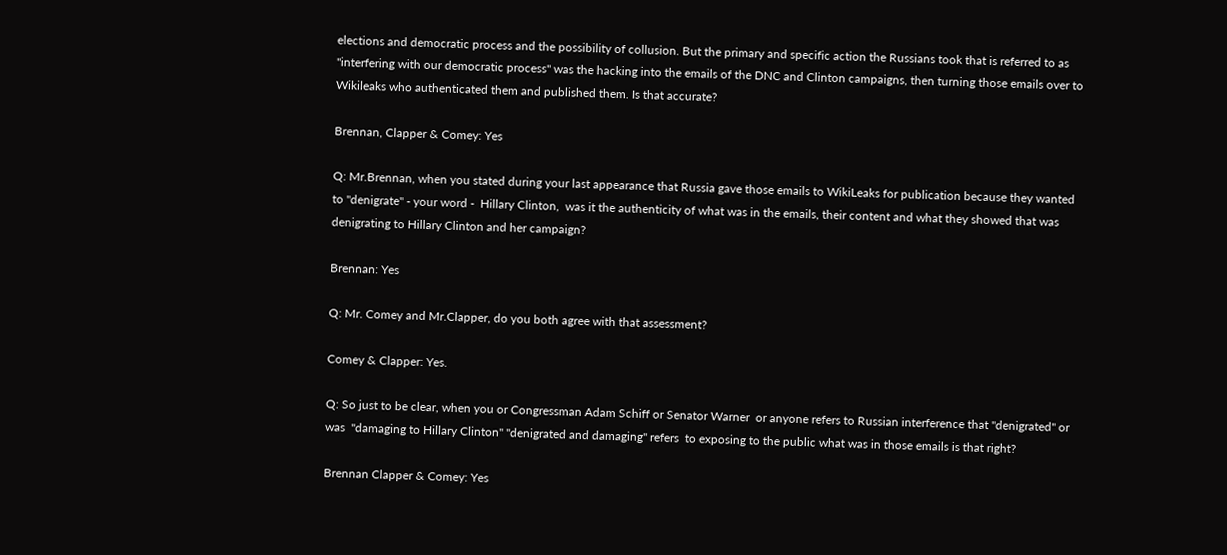elections and democratic process and the possibility of collusion. But the primary and specific action the Russians took that is referred to as "interfering with our democratic process" was the hacking into the emails of the DNC and Clinton campaigns, then turning those emails over to Wikileaks who authenticated them and published them. Is that accurate?

Brennan, Clapper & Comey: Yes

Q: Mr.Brennan, when you stated during your last appearance that Russia gave those emails to WikiLeaks for publication because they wanted to "denigrate" - your word -  Hillary Clinton,  was it the authenticity of what was in the emails, their content and what they showed that was denigrating to Hillary Clinton and her campaign?

Brennan: Yes

Q: Mr. Comey and Mr.Clapper, do you both agree with that assessment?

Comey & Clapper: Yes.

Q: So just to be clear, when you or Congressman Adam Schiff or Senator Warner  or anyone refers to Russian interference that "denigrated" or was  "damaging to Hillary Clinton" "denigrated and damaging" refers  to exposing to the public what was in those emails is that right?

Brennan Clapper & Comey: Yes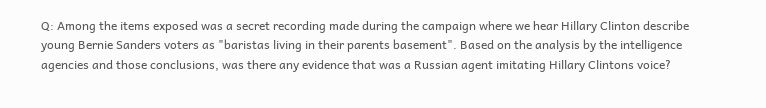Q: Among the items exposed was a secret recording made during the campaign where we hear Hillary Clinton describe young Bernie Sanders voters as "baristas living in their parents basement". Based on the analysis by the intelligence agencies and those conclusions, was there any evidence that was a Russian agent imitating Hillary Clintons voice?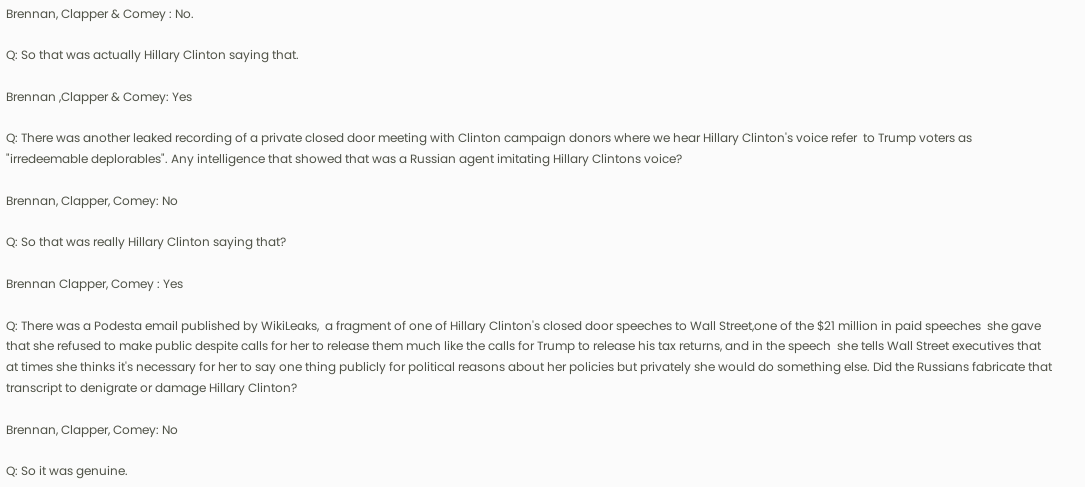Brennan, Clapper & Comey : No.

Q: So that was actually Hillary Clinton saying that.

Brennan ,Clapper & Comey: Yes

Q: There was another leaked recording of a private closed door meeting with Clinton campaign donors where we hear Hillary Clinton's voice refer  to Trump voters as "irredeemable deplorables". Any intelligence that showed that was a Russian agent imitating Hillary Clintons voice?

Brennan, Clapper, Comey: No

Q: So that was really Hillary Clinton saying that?

Brennan Clapper, Comey : Yes

Q: There was a Podesta email published by WikiLeaks,  a fragment of one of Hillary Clinton's closed door speeches to Wall Street,one of the $21 million in paid speeches  she gave that she refused to make public despite calls for her to release them much like the calls for Trump to release his tax returns, and in the speech  she tells Wall Street executives that at times she thinks it's necessary for her to say one thing publicly for political reasons about her policies but privately she would do something else. Did the Russians fabricate that transcript to denigrate or damage Hillary Clinton?

Brennan, Clapper, Comey: No

Q: So it was genuine.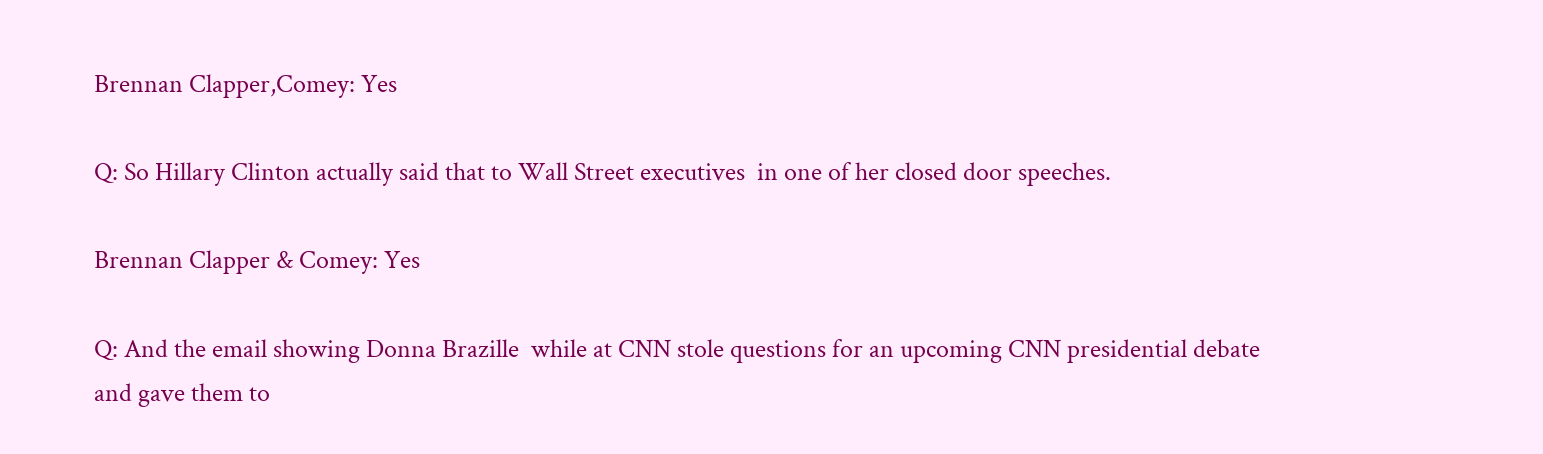Brennan Clapper,Comey: Yes

Q: So Hillary Clinton actually said that to Wall Street executives  in one of her closed door speeches.

Brennan Clapper & Comey: Yes

Q: And the email showing Donna Brazille  while at CNN stole questions for an upcoming CNN presidential debate and gave them to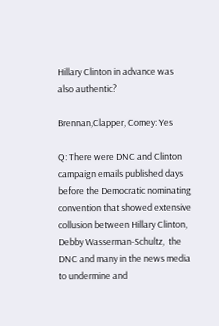Hillary Clinton in advance was also authentic?

Brennan,Clapper, Comey: Yes

Q: There were DNC and Clinton campaign emails published days before the Democratic nominating  convention that showed extensive collusion between Hillary Clinton, Debby Wasserman-Schultz,  the DNC and many in the news media to undermine and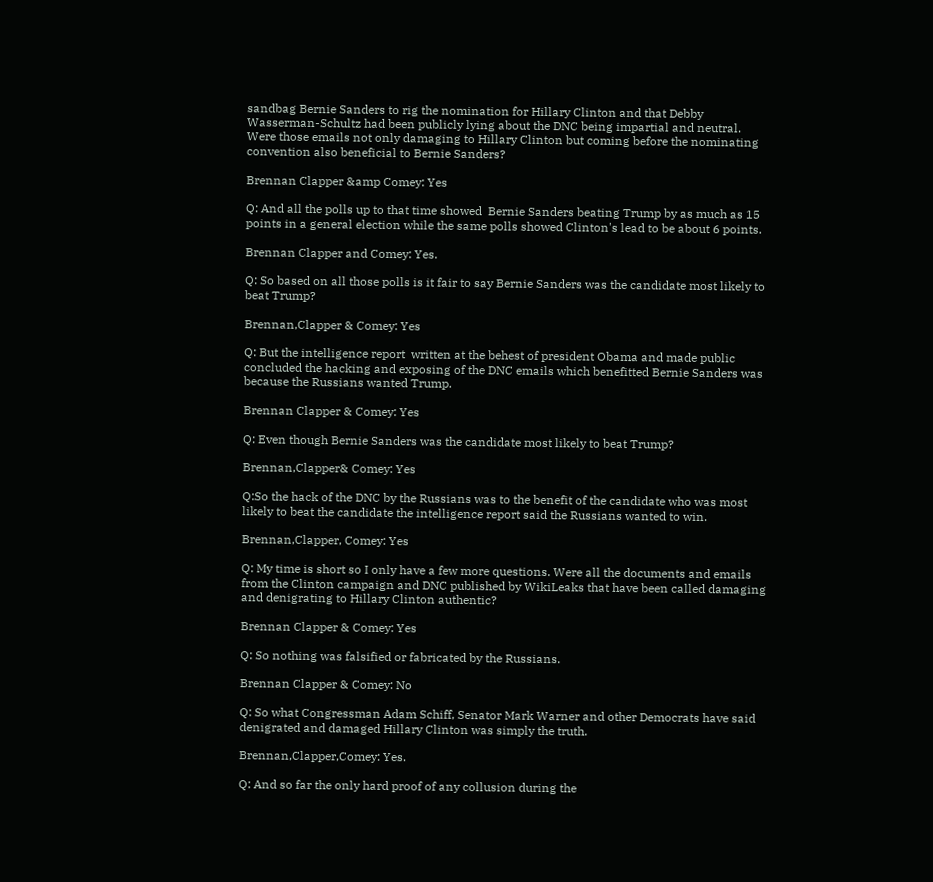sandbag Bernie Sanders to rig the nomination for Hillary Clinton and that Debby Wasserman-Schultz had been publicly lying about the DNC being impartial and neutral.  Were those emails not only damaging to Hillary Clinton but coming before the nominating convention also beneficial to Bernie Sanders?

Brennan Clapper &amp Comey: Yes

Q: And all the polls up to that time showed  Bernie Sanders beating Trump by as much as 15 points in a general election while the same polls showed Clinton's lead to be about 6 points.

Brennan Clapper and Comey: Yes.

Q: So based on all those polls is it fair to say Bernie Sanders was the candidate most likely to beat Trump?

Brennan,Clapper & Comey: Yes

Q: But the intelligence report  written at the behest of president Obama and made public concluded the hacking and exposing of the DNC emails which benefitted Bernie Sanders was because the Russians wanted Trump.

Brennan Clapper & Comey: Yes

Q: Even though Bernie Sanders was the candidate most likely to beat Trump?

Brennan,Clapper& Comey: Yes

Q:So the hack of the DNC by the Russians was to the benefit of the candidate who was most likely to beat the candidate the intelligence report said the Russians wanted to win.

Brennan,Clapper, Comey: Yes

Q: My time is short so I only have a few more questions. Were all the documents and emails from the Clinton campaign and DNC published by WikiLeaks that have been called damaging and denigrating to Hillary Clinton authentic?

Brennan Clapper & Comey: Yes

Q: So nothing was falsified or fabricated by the Russians.

Brennan Clapper & Comey: No

Q: So what Congressman Adam Schiff, Senator Mark Warner and other Democrats have said denigrated and damaged Hillary Clinton was simply the truth.

Brennan,Clapper,Comey: Yes.

Q: And so far the only hard proof of any collusion during the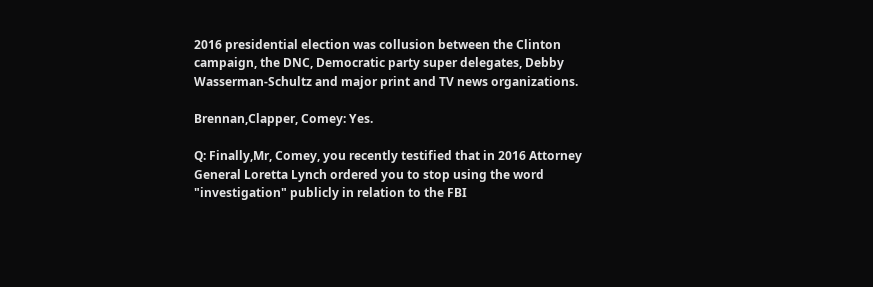2016 presidential election was collusion between the Clinton campaign, the DNC, Democratic party super delegates, Debby Wasserman-Schultz and major print and TV news organizations.

Brennan,Clapper, Comey: Yes.

Q: Finally,Mr, Comey, you recently testified that in 2016 Attorney General Loretta Lynch ordered you to stop using the word "investigation" publicly in relation to the FBI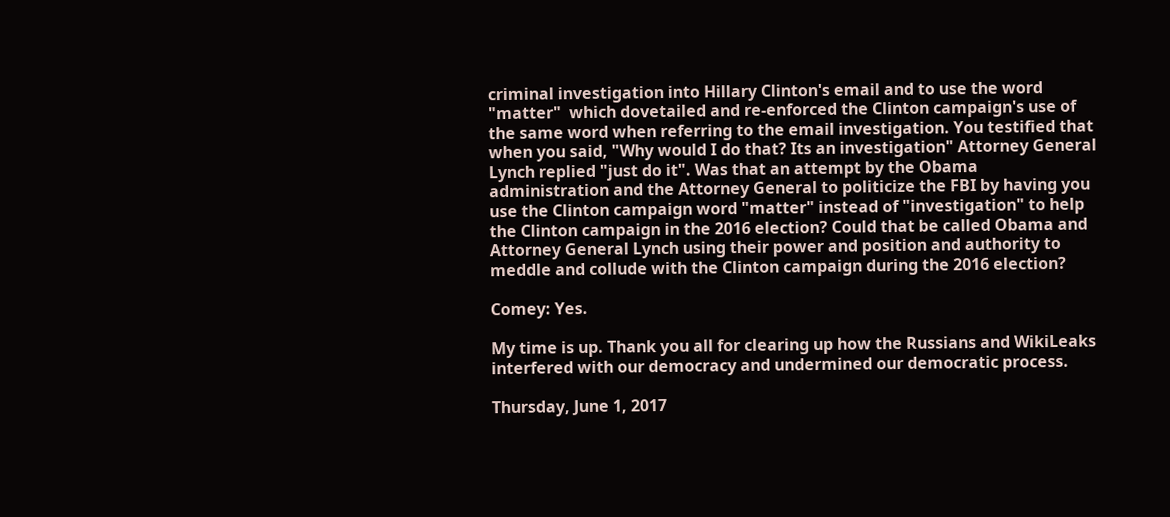criminal investigation into Hillary Clinton's email and to use the word "matter"  which dovetailed and re-enforced the Clinton campaign's use of the same word when referring to the email investigation. You testified that when you said, "Why would I do that? Its an investigation" Attorney General Lynch replied "just do it". Was that an attempt by the Obama administration and the Attorney General to politicize the FBI by having you use the Clinton campaign word "matter" instead of "investigation" to help the Clinton campaign in the 2016 election? Could that be called Obama and Attorney General Lynch using their power and position and authority to meddle and collude with the Clinton campaign during the 2016 election?

Comey: Yes.

My time is up. Thank you all for clearing up how the Russians and WikiLeaks interfered with our democracy and undermined our democratic process.

Thursday, June 1, 2017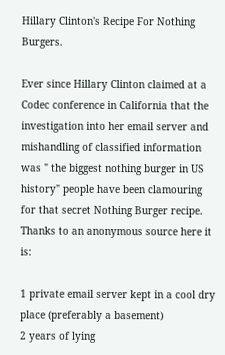Hillary Clinton's Recipe For Nothing Burgers.

Ever since Hillary Clinton claimed at a Codec conference in California that the investigation into her email server and mishandling of classified information  was " the biggest nothing burger in US history" people have been clamouring for that secret Nothing Burger recipe. Thanks to an anonymous source here it is:

1 private email server kept in a cool dry place (preferably a basement)
2 years of lying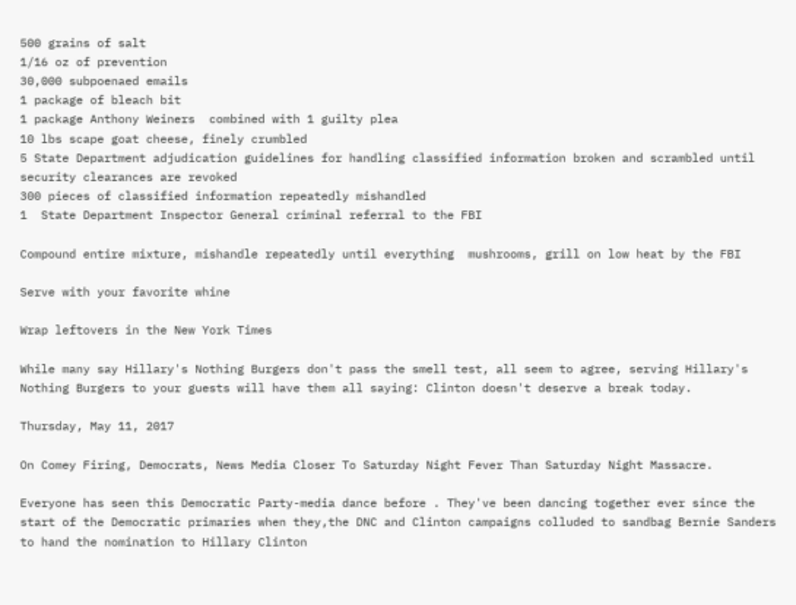500 grains of salt
1/16 oz of prevention
30,000 subpoenaed emails
1 package of bleach bit
1 package Anthony Weiners  combined with 1 guilty plea
10 lbs scape goat cheese, finely crumbled
5 State Department adjudication guidelines for handling classified information broken and scrambled until security clearances are revoked
300 pieces of classified information repeatedly mishandled
1  State Department Inspector General criminal referral to the FBI

Compound entire mixture, mishandle repeatedly until everything  mushrooms, grill on low heat by the FBI

Serve with your favorite whine

Wrap leftovers in the New York Times

While many say Hillary's Nothing Burgers don't pass the smell test, all seem to agree, serving Hillary's Nothing Burgers to your guests will have them all saying: Clinton doesn't deserve a break today.

Thursday, May 11, 2017

On Comey Firing, Democrats, News Media Closer To Saturday Night Fever Than Saturday Night Massacre.

Everyone has seen this Democratic Party-media dance before . They've been dancing together ever since the start of the Democratic primaries when they,the DNC and Clinton campaigns colluded to sandbag Bernie Sanders to hand the nomination to Hillary Clinton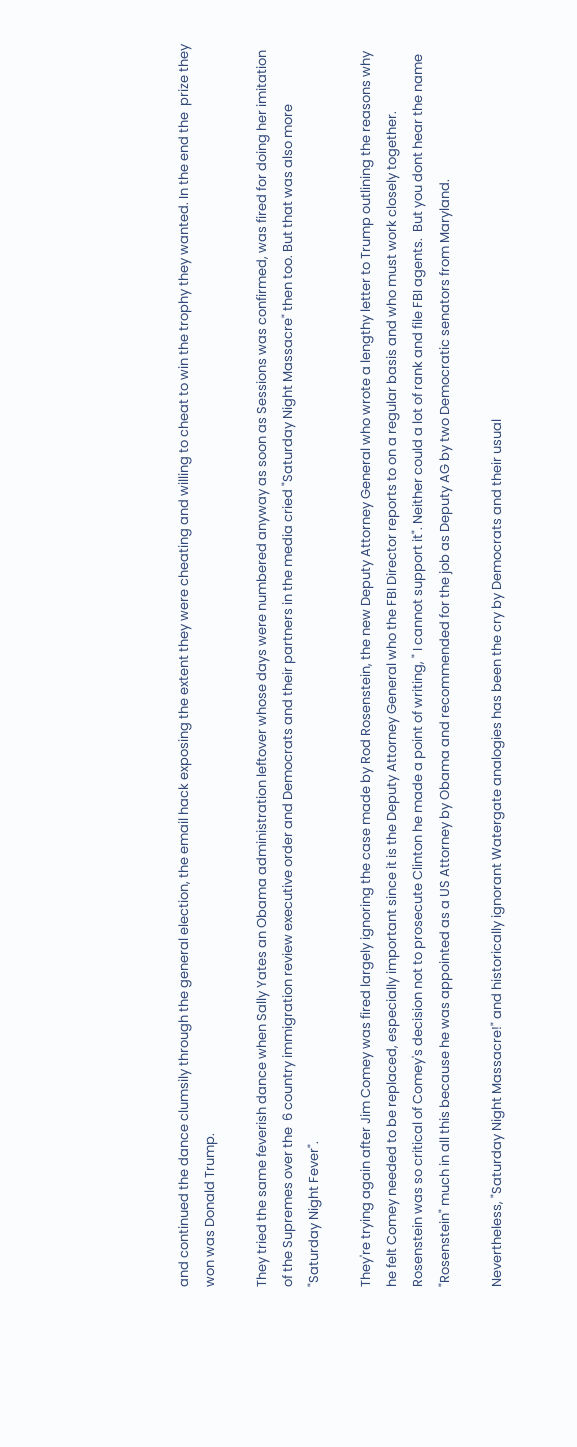and continued the dance clumsily through the general election, the email hack exposing the extent they were cheating and willing to cheat to win the trophy they wanted. In the end the  prize they won was Donald Trump.

They tried the same feverish dance when Sally Yates an Obama administration leftover whose days were numbered anyway as soon as Sessions was confirmed, was fired for doing her imitation of the Supremes over the  6 country immigration review executive order and Democrats and their partners in the media cried "Saturday Night Massacre" then too. But that was also more "Saturday Night Fever".

They're trying again after Jim Comey was fired largely ignoring the case made by Rod Rosenstein, the new Deputy Attorney General who wrote a lengthy letter to Trump outlining the reasons why he felt Comey needed to be replaced, especially important since it is the Deputy Attorney General who the FBI Director reports to on a regular basis and who must work closely together. Rosenstein was so critical of Comey's decision not to prosecute Clinton he made a point of writing, " I cannot support it". Neither could a lot of rank and file FBI agents.  But you dont hear the name "Rosenstein" much in all this because he was appointed as a US Attorney by Obama and recommended for the job as Deputy AG by two Democratic senators from Maryland.

Nevertheless, "Saturday Night Massacre!" and historically ignorant Watergate analogies has been the cry by Democrats and their usual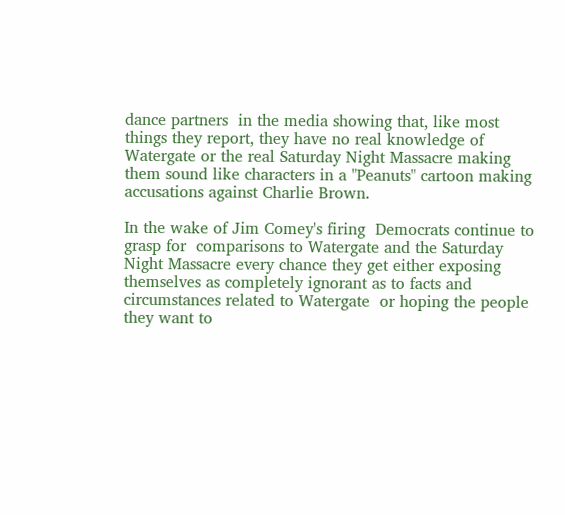dance partners  in the media showing that, like most things they report, they have no real knowledge of Watergate or the real Saturday Night Massacre making them sound like characters in a "Peanuts" cartoon making accusations against Charlie Brown.

In the wake of Jim Comey's firing  Democrats continue to grasp for  comparisons to Watergate and the Saturday Night Massacre every chance they get either exposing themselves as completely ignorant as to facts and circumstances related to Watergate  or hoping the people they want to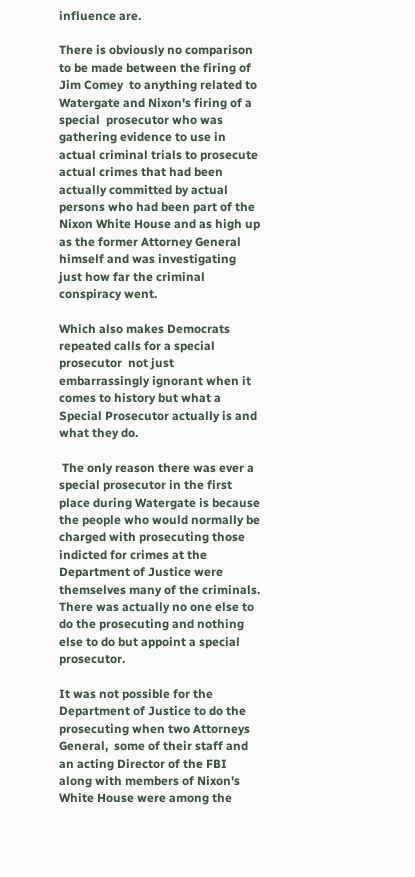influence are.

There is obviously no comparison to be made between the firing of Jim Comey  to anything related to Watergate and Nixon's firing of a special  prosecutor who was gathering evidence to use in actual criminal trials to prosecute actual crimes that had been actually committed by actual persons who had been part of the Nixon White House and as high up as the former Attorney General himself and was investigating just how far the criminal conspiracy went.

Which also makes Democrats repeated calls for a special prosecutor  not just embarrassingly ignorant when it comes to history but what a Special Prosecutor actually is and what they do.

 The only reason there was ever a special prosecutor in the first place during Watergate is because the people who would normally be charged with prosecuting those indicted for crimes at the Department of Justice were themselves many of the criminals. There was actually no one else to do the prosecuting and nothing else to do but appoint a special prosecutor.

It was not possible for the Department of Justice to do the prosecuting when two Attorneys General,  some of their staff and an acting Director of the FBI along with members of Nixon's White House were among the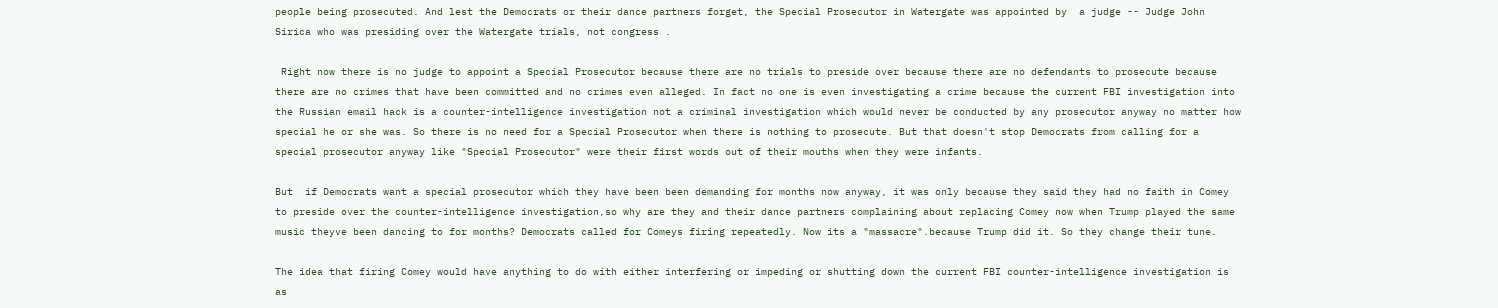people being prosecuted. And lest the Democrats or their dance partners forget, the Special Prosecutor in Watergate was appointed by  a judge -- Judge John Sirica who was presiding over the Watergate trials, not congress .

 Right now there is no judge to appoint a Special Prosecutor because there are no trials to preside over because there are no defendants to prosecute because there are no crimes that have been committed and no crimes even alleged. In fact no one is even investigating a crime because the current FBI investigation into the Russian email hack is a counter-intelligence investigation not a criminal investigation which would never be conducted by any prosecutor anyway no matter how special he or she was. So there is no need for a Special Prosecutor when there is nothing to prosecute. But that doesn't stop Democrats from calling for a special prosecutor anyway like "Special Prosecutor" were their first words out of their mouths when they were infants.

But  if Democrats want a special prosecutor which they have been been demanding for months now anyway, it was only because they said they had no faith in Comey to preside over the counter-intelligence investigation,so why are they and their dance partners complaining about replacing Comey now when Trump played the same music theyve been dancing to for months? Democrats called for Comeys firing repeatedly. Now its a "massacre".because Trump did it. So they change their tune.

The idea that firing Comey would have anything to do with either interfering or impeding or shutting down the current FBI counter-intelligence investigation is as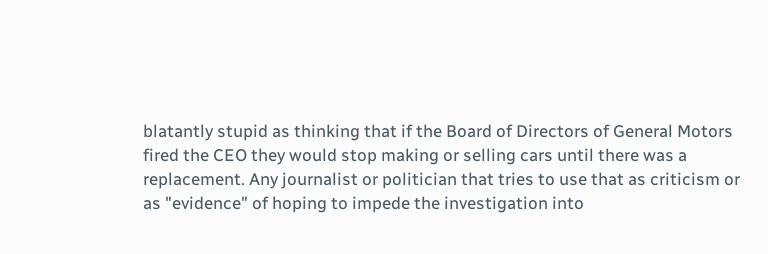blatantly stupid as thinking that if the Board of Directors of General Motors fired the CEO they would stop making or selling cars until there was a replacement. Any journalist or politician that tries to use that as criticism or as "evidence" of hoping to impede the investigation into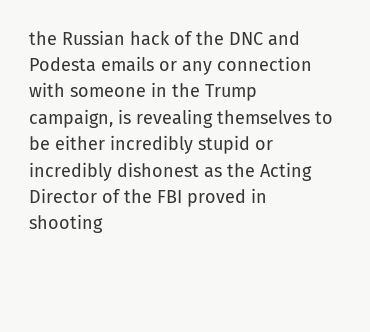the Russian hack of the DNC and Podesta emails or any connection with someone in the Trump campaign, is revealing themselves to be either incredibly stupid or incredibly dishonest as the Acting Director of the FBI proved in shooting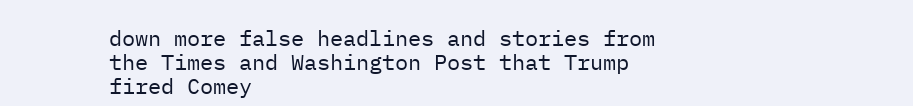down more false headlines and stories from the Times and Washington Post that Trump fired Comey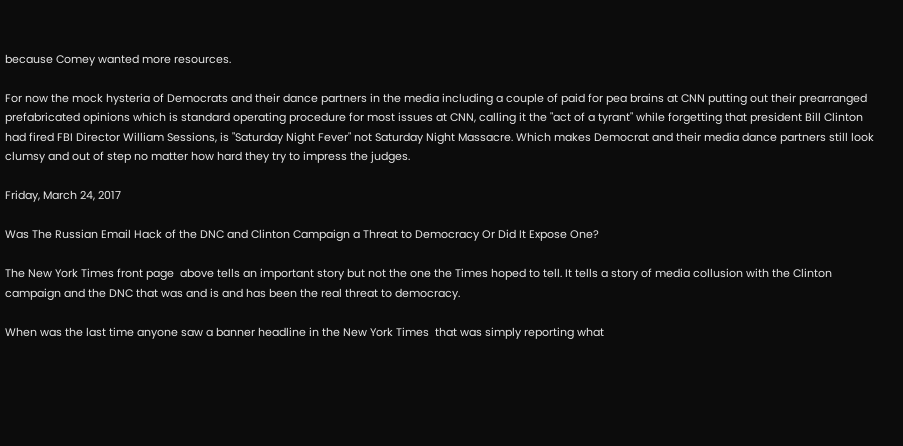because Comey wanted more resources.

For now the mock hysteria of Democrats and their dance partners in the media including a couple of paid for pea brains at CNN putting out their prearranged prefabricated opinions which is standard operating procedure for most issues at CNN, calling it the "act of a tyrant" while forgetting that president Bill Clinton had fired FBI Director William Sessions, is "Saturday Night Fever" not Saturday Night Massacre. Which makes Democrat and their media dance partners still look clumsy and out of step no matter how hard they try to impress the judges.

Friday, March 24, 2017

Was The Russian Email Hack of the DNC and Clinton Campaign a Threat to Democracy Or Did It Expose One?

The New York Times front page  above tells an important story but not the one the Times hoped to tell. It tells a story of media collusion with the Clinton campaign and the DNC that was and is and has been the real threat to democracy.

When was the last time anyone saw a banner headline in the New York Times  that was simply reporting what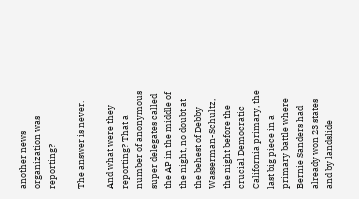another news organization was reporting?

The answer is never.

And what were they reporting? That a number of anonymous super delegates called the AP in the middle of the night, no doubt at the behest of Debby Wasserman-Schultz, the night before the crucial Democratic California primary, the last big piece in a primary battle where Bernie Sanders had already won 23 states and by landslide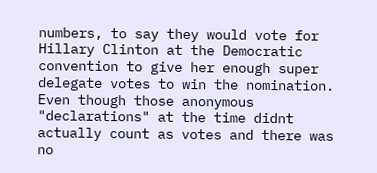numbers, to say they would vote for Hillary Clinton at the Democratic convention to give her enough super delegate votes to win the nomination. Even though those anonymous "declarations" at the time didnt actually count as votes and there was no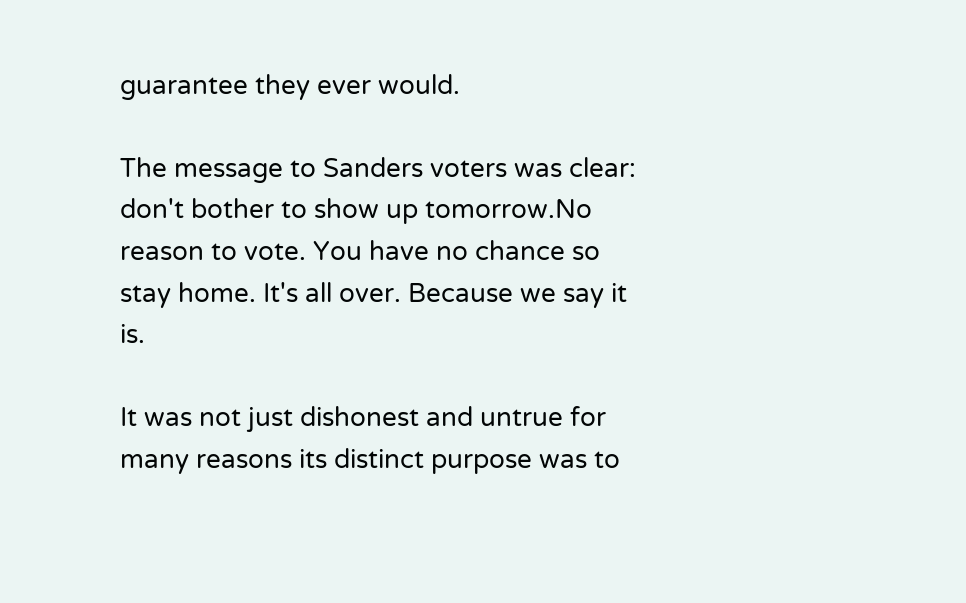guarantee they ever would.

The message to Sanders voters was clear: don't bother to show up tomorrow.No reason to vote. You have no chance so stay home. It's all over. Because we say it is.

It was not just dishonest and untrue for many reasons its distinct purpose was to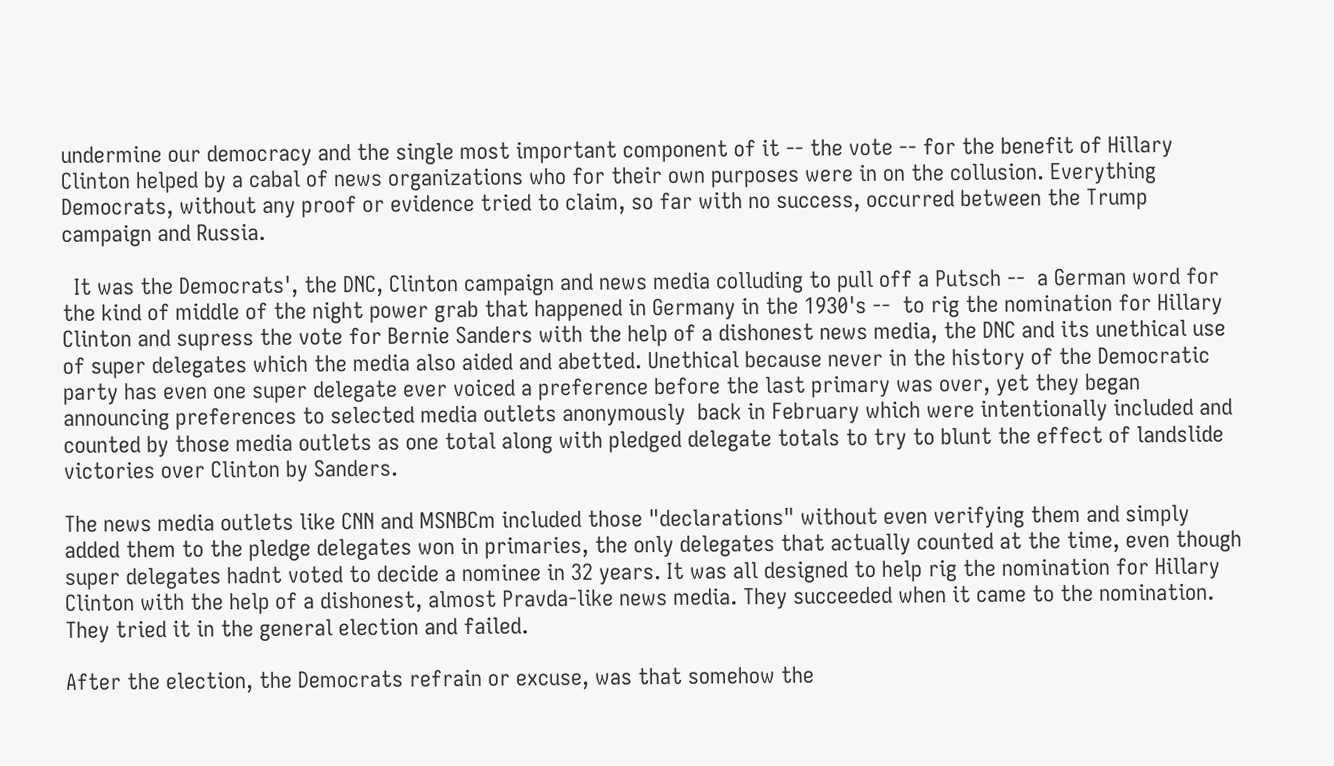undermine our democracy and the single most important component of it -- the vote -- for the benefit of Hillary Clinton helped by a cabal of news organizations who for their own purposes were in on the collusion. Everything Democrats, without any proof or evidence tried to claim, so far with no success, occurred between the Trump campaign and Russia.

  It was the Democrats', the DNC, Clinton campaign and news media colluding to pull off a Putsch --  a German word for the kind of middle of the night power grab that happened in Germany in the 1930's --  to rig the nomination for Hillary Clinton and supress the vote for Bernie Sanders with the help of a dishonest news media, the DNC and its unethical use of super delegates which the media also aided and abetted. Unethical because never in the history of the Democratic party has even one super delegate ever voiced a preference before the last primary was over, yet they began announcing preferences to selected media outlets anonymously  back in February which were intentionally included and counted by those media outlets as one total along with pledged delegate totals to try to blunt the effect of landslide victories over Clinton by Sanders.

The news media outlets like CNN and MSNBCm included those "declarations" without even verifying them and simply added them to the pledge delegates won in primaries, the only delegates that actually counted at the time, even though super delegates hadnt voted to decide a nominee in 32 years. It was all designed to help rig the nomination for Hillary Clinton with the help of a dishonest, almost Pravda-like news media. They succeeded when it came to the nomination. They tried it in the general election and failed.

After the election, the Democrats refrain or excuse, was that somehow the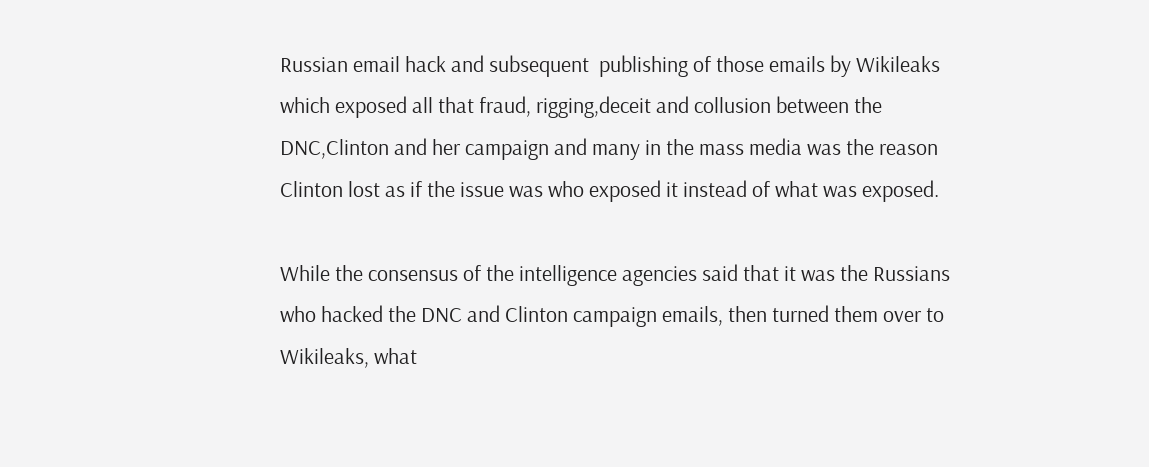Russian email hack and subsequent  publishing of those emails by Wikileaks which exposed all that fraud, rigging,deceit and collusion between the DNC,Clinton and her campaign and many in the mass media was the reason Clinton lost as if the issue was who exposed it instead of what was exposed.

While the consensus of the intelligence agencies said that it was the Russians who hacked the DNC and Clinton campaign emails, then turned them over to Wikileaks, what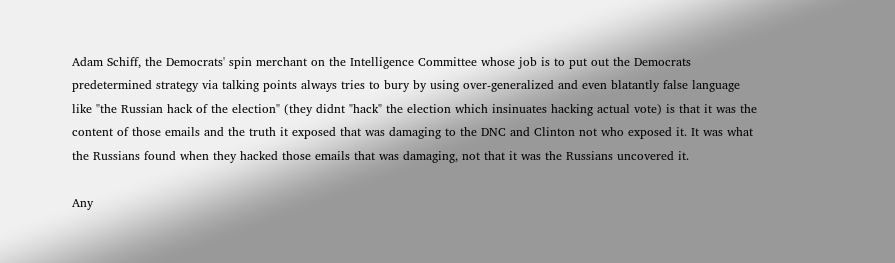Adam Schiff, the Democrats' spin merchant on the Intelligence Committee whose job is to put out the Democrats predetermined strategy via talking points always tries to bury by using over-generalized and even blatantly false language like "the Russian hack of the election" (they didnt "hack" the election which insinuates hacking actual vote) is that it was the content of those emails and the truth it exposed that was damaging to the DNC and Clinton not who exposed it. It was what the Russians found when they hacked those emails that was damaging, not that it was the Russians uncovered it.

Any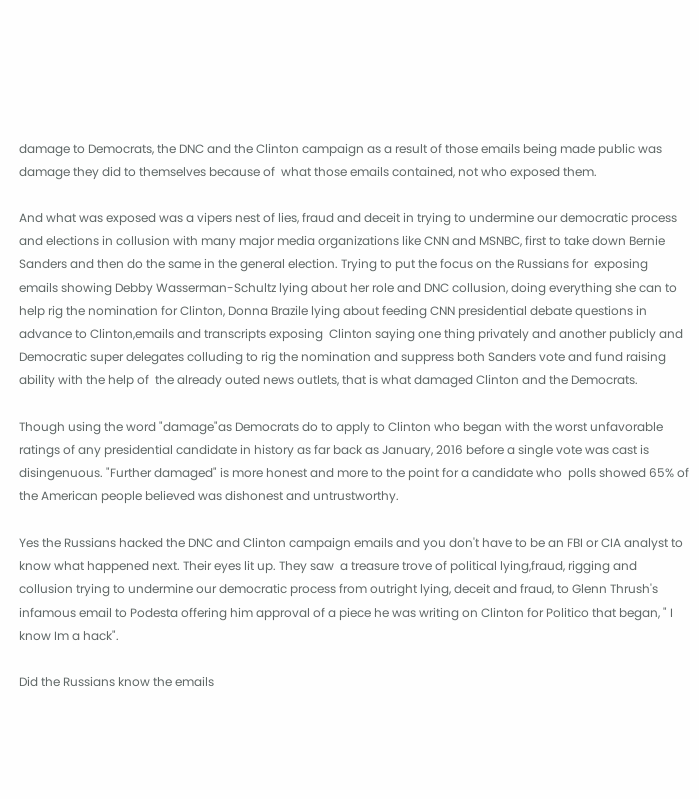damage to Democrats, the DNC and the Clinton campaign as a result of those emails being made public was damage they did to themselves because of  what those emails contained, not who exposed them.

And what was exposed was a vipers nest of lies, fraud and deceit in trying to undermine our democratic process and elections in collusion with many major media organizations like CNN and MSNBC, first to take down Bernie Sanders and then do the same in the general election. Trying to put the focus on the Russians for  exposing  emails showing Debby Wasserman-Schultz lying about her role and DNC collusion, doing everything she can to help rig the nomination for Clinton, Donna Brazile lying about feeding CNN presidential debate questions in advance to Clinton,emails and transcripts exposing  Clinton saying one thing privately and another publicly and Democratic super delegates colluding to rig the nomination and suppress both Sanders vote and fund raising ability with the help of  the already outed news outlets, that is what damaged Clinton and the Democrats.

Though using the word "damage"as Democrats do to apply to Clinton who began with the worst unfavorable ratings of any presidential candidate in history as far back as January, 2016 before a single vote was cast is disingenuous. "Further damaged" is more honest and more to the point for a candidate who  polls showed 65% of the American people believed was dishonest and untrustworthy.

Yes the Russians hacked the DNC and Clinton campaign emails and you don't have to be an FBI or CIA analyst to know what happened next. Their eyes lit up. They saw  a treasure trove of political lying,fraud, rigging and collusion trying to undermine our democratic process from outright lying, deceit and fraud, to Glenn Thrush's infamous email to Podesta offering him approval of a piece he was writing on Clinton for Politico that began, " I know Im a hack".

Did the Russians know the emails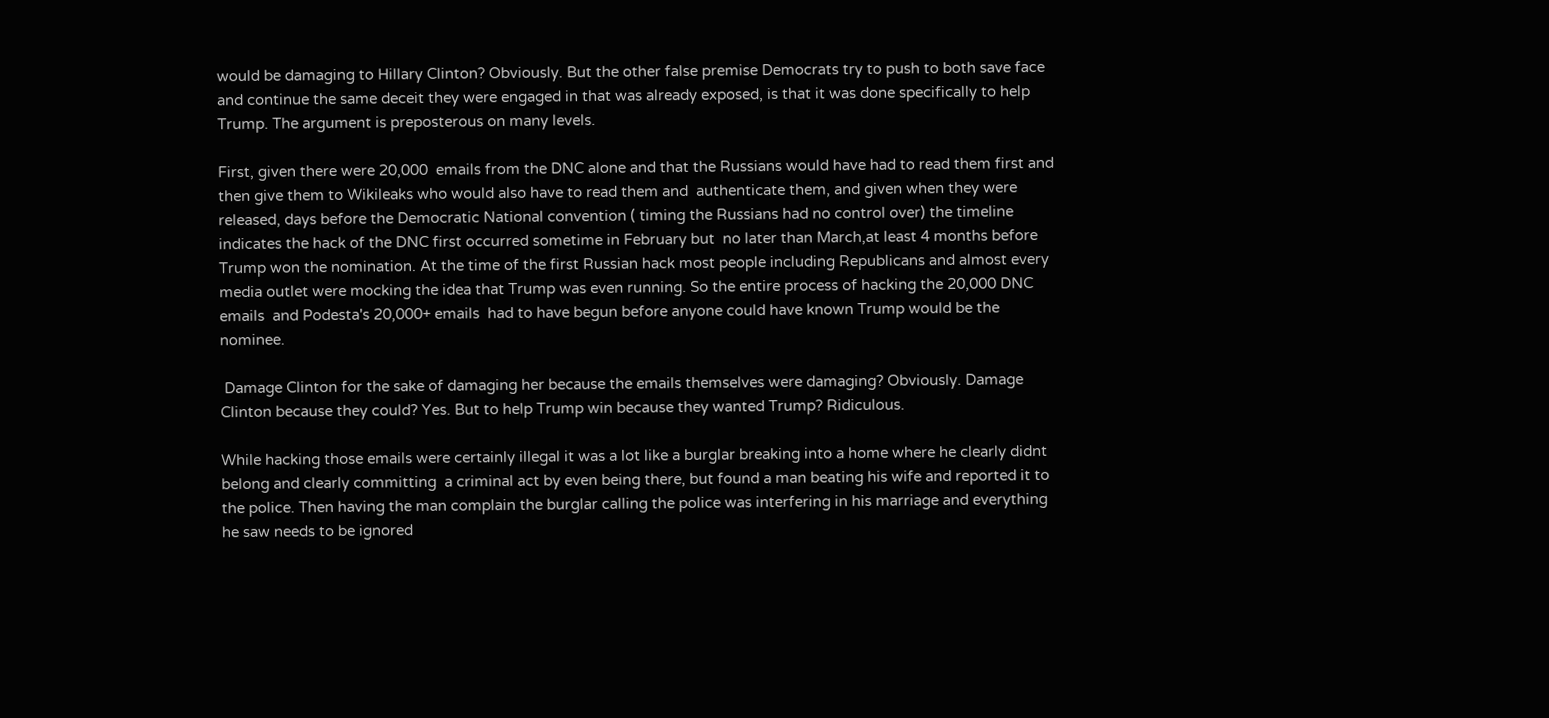would be damaging to Hillary Clinton? Obviously. But the other false premise Democrats try to push to both save face and continue the same deceit they were engaged in that was already exposed, is that it was done specifically to help Trump. The argument is preposterous on many levels.

First, given there were 20,000  emails from the DNC alone and that the Russians would have had to read them first and then give them to Wikileaks who would also have to read them and  authenticate them, and given when they were released, days before the Democratic National convention ( timing the Russians had no control over) the timeline indicates the hack of the DNC first occurred sometime in February but  no later than March,at least 4 months before Trump won the nomination. At the time of the first Russian hack most people including Republicans and almost every media outlet were mocking the idea that Trump was even running. So the entire process of hacking the 20,000 DNC emails  and Podesta's 20,000+ emails  had to have begun before anyone could have known Trump would be the nominee.

 Damage Clinton for the sake of damaging her because the emails themselves were damaging? Obviously. Damage Clinton because they could? Yes. But to help Trump win because they wanted Trump? Ridiculous.

While hacking those emails were certainly illegal it was a lot like a burglar breaking into a home where he clearly didnt belong and clearly committing  a criminal act by even being there, but found a man beating his wife and reported it to the police. Then having the man complain the burglar calling the police was interfering in his marriage and everything he saw needs to be ignored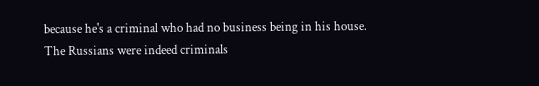because he's a criminal who had no business being in his house. The Russians were indeed criminals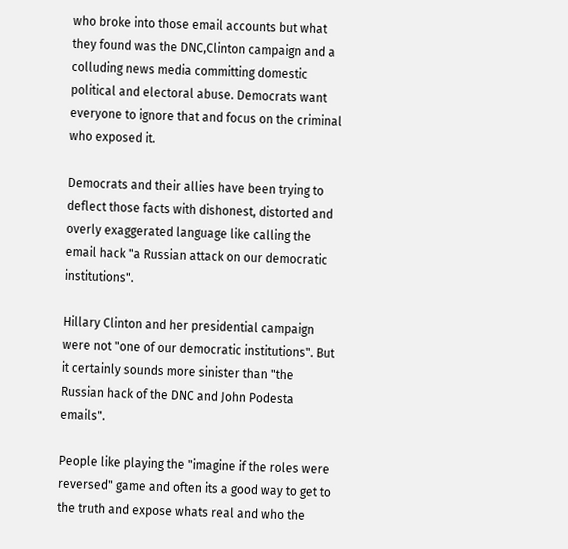who broke into those email accounts but what they found was the DNC,Clinton campaign and a colluding news media committing domestic political and electoral abuse. Democrats want everyone to ignore that and focus on the criminal who exposed it.

Democrats and their allies have been trying to deflect those facts with dishonest, distorted and overly exaggerated language like calling the email hack "a Russian attack on our democratic institutions".

Hillary Clinton and her presidential campaign were not "one of our democratic institutions". But it certainly sounds more sinister than "the Russian hack of the DNC and John Podesta emails".

People like playing the "imagine if the roles were reversed" game and often its a good way to get to the truth and expose whats real and who the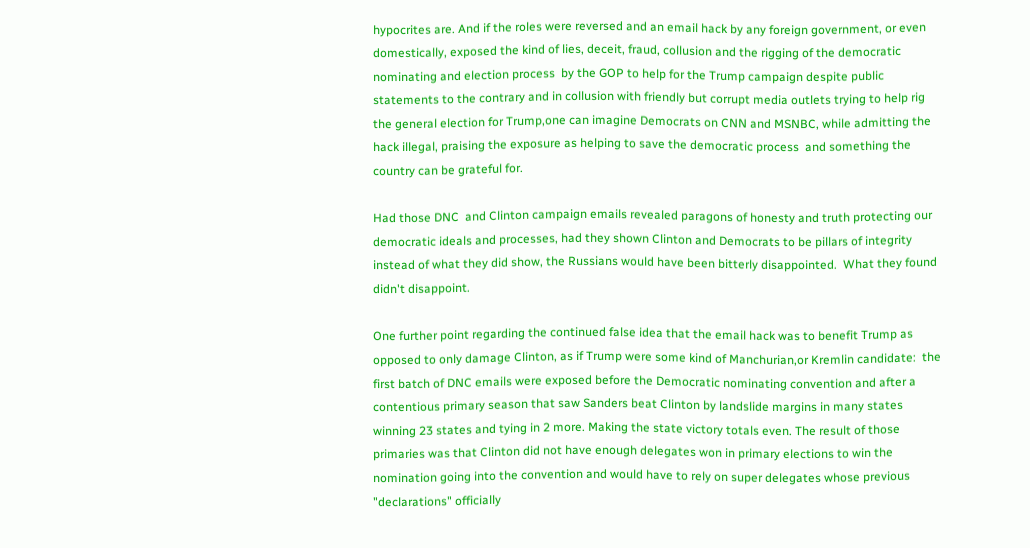hypocrites are. And if the roles were reversed and an email hack by any foreign government, or even domestically, exposed the kind of lies, deceit, fraud, collusion and the rigging of the democratic nominating and election process  by the GOP to help for the Trump campaign despite public statements to the contrary and in collusion with friendly but corrupt media outlets trying to help rig the general election for Trump,one can imagine Democrats on CNN and MSNBC, while admitting the hack illegal, praising the exposure as helping to save the democratic process  and something the country can be grateful for.

Had those DNC  and Clinton campaign emails revealed paragons of honesty and truth protecting our democratic ideals and processes, had they shown Clinton and Democrats to be pillars of integrity instead of what they did show, the Russians would have been bitterly disappointed.  What they found didn't disappoint.

One further point regarding the continued false idea that the email hack was to benefit Trump as opposed to only damage Clinton, as if Trump were some kind of Manchurian,or Kremlin candidate:  the first batch of DNC emails were exposed before the Democratic nominating convention and after a  contentious primary season that saw Sanders beat Clinton by landslide margins in many states winning 23 states and tying in 2 more. Making the state victory totals even. The result of those primaries was that Clinton did not have enough delegates won in primary elections to win the nomination going into the convention and would have to rely on super delegates whose previous "declarations" officially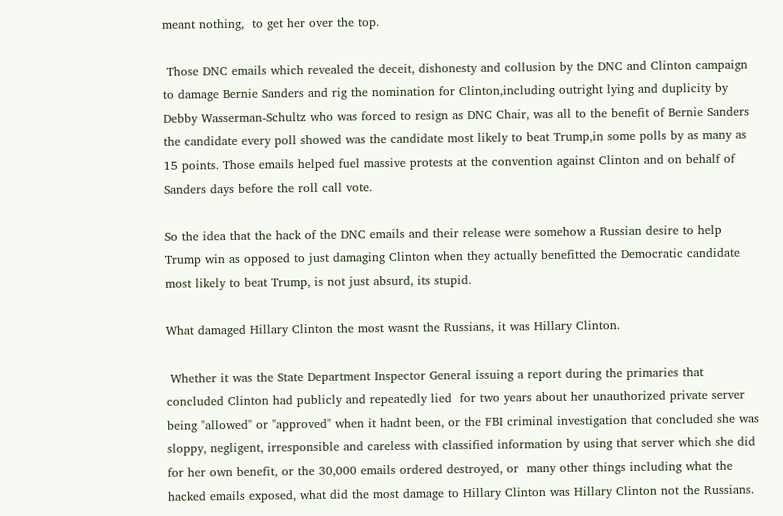meant nothing,  to get her over the top.

 Those DNC emails which revealed the deceit, dishonesty and collusion by the DNC and Clinton campaign to damage Bernie Sanders and rig the nomination for Clinton,including outright lying and duplicity by Debby Wasserman-Schultz who was forced to resign as DNC Chair, was all to the benefit of Bernie Sanders the candidate every poll showed was the candidate most likely to beat Trump,in some polls by as many as 15 points. Those emails helped fuel massive protests at the convention against Clinton and on behalf of Sanders days before the roll call vote.

So the idea that the hack of the DNC emails and their release were somehow a Russian desire to help Trump win as opposed to just damaging Clinton when they actually benefitted the Democratic candidate most likely to beat Trump, is not just absurd, its stupid.

What damaged Hillary Clinton the most wasnt the Russians, it was Hillary Clinton.

 Whether it was the State Department Inspector General issuing a report during the primaries that concluded Clinton had publicly and repeatedly lied  for two years about her unauthorized private server being "allowed" or "approved" when it hadnt been, or the FBI criminal investigation that concluded she was sloppy, negligent, irresponsible and careless with classified information by using that server which she did for her own benefit, or the 30,000 emails ordered destroyed, or  many other things including what the hacked emails exposed, what did the most damage to Hillary Clinton was Hillary Clinton not the Russians.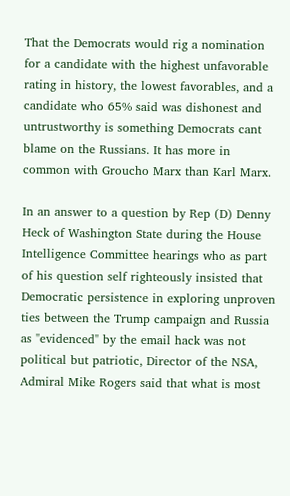That the Democrats would rig a nomination for a candidate with the highest unfavorable rating in history, the lowest favorables, and a candidate who 65% said was dishonest and untrustworthy is something Democrats cant blame on the Russians. It has more in common with Groucho Marx than Karl Marx.

In an answer to a question by Rep (D) Denny Heck of Washington State during the House Intelligence Committee hearings who as part of his question self righteously insisted that Democratic persistence in exploring unproven ties between the Trump campaign and Russia as "evidenced" by the email hack was not political but patriotic, Director of the NSA, Admiral Mike Rogers said that what is most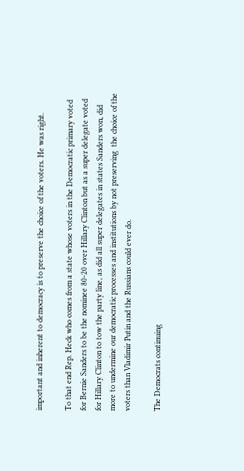important and inherent to democracy is to preserve the choice of the voters. He was right.

To that end Rep. Heck who comes from a state whose voters in the Democratic primary voted for Bernie Sanders to be the nominee 80-20 over Hillary Clinton but as a super delegate voted for Hillary Clinton to tow the party line, as did all super delegates in states Sanders won, did more to undermine our democratic processes and institutions by not preserving  the choice of the voters than Vladimir Putin and the Russians could ever do.

The Democrats continuing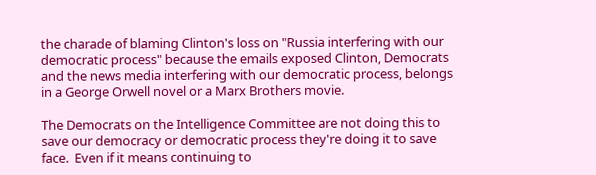the charade of blaming Clinton's loss on "Russia interfering with our democratic process" because the emails exposed Clinton, Democrats and the news media interfering with our democratic process, belongs in a George Orwell novel or a Marx Brothers movie.

The Democrats on the Intelligence Committee are not doing this to save our democracy or democratic process they're doing it to save face.  Even if it means continuing to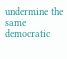undermine the same democratic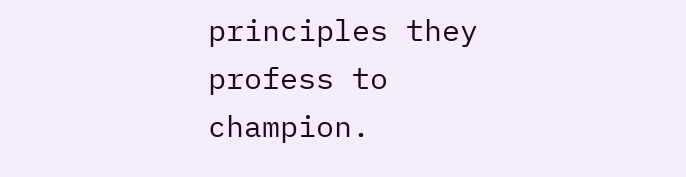principles they profess to champion.